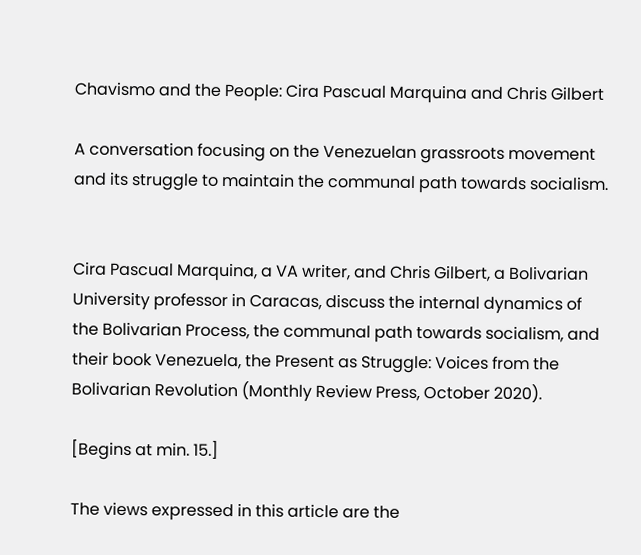Chavismo and the People: Cira Pascual Marquina and Chris Gilbert

A conversation focusing on the Venezuelan grassroots movement and its struggle to maintain the communal path towards socialism.


Cira Pascual Marquina, a VA writer, and Chris Gilbert, a Bolivarian University professor in Caracas, discuss the internal dynamics of the Bolivarian Process, the communal path towards socialism, and their book Venezuela, the Present as Struggle: Voices from the Bolivarian Revolution (Monthly Review Press, October 2020).

[Begins at min. 15.]

The views expressed in this article are the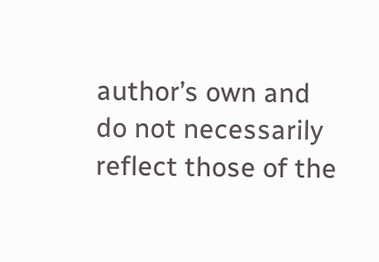author’s own and do not necessarily reflect those of the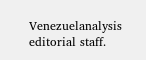Venezuelanalysis editorial staff.